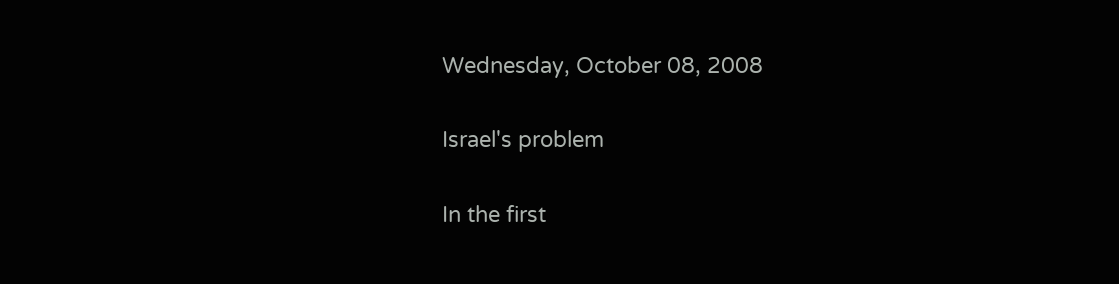Wednesday, October 08, 2008

Israel's problem

In the first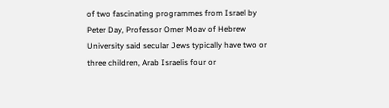of two fascinating programmes from Israel by Peter Day, Professor Omer Moav of Hebrew University said secular Jews typically have two or three children, Arab Israelis four or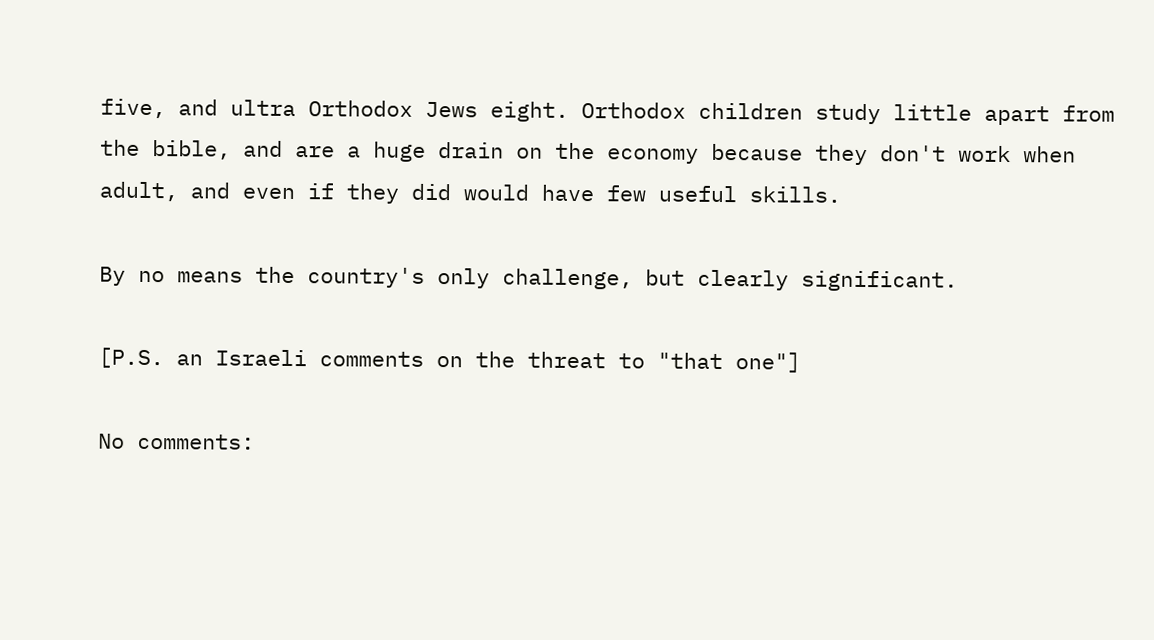five, and ultra Orthodox Jews eight. Orthodox children study little apart from the bible, and are a huge drain on the economy because they don't work when adult, and even if they did would have few useful skills.

By no means the country's only challenge, but clearly significant.

[P.S. an Israeli comments on the threat to "that one"]

No comments: